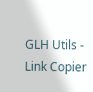GLH Utils - Link Copier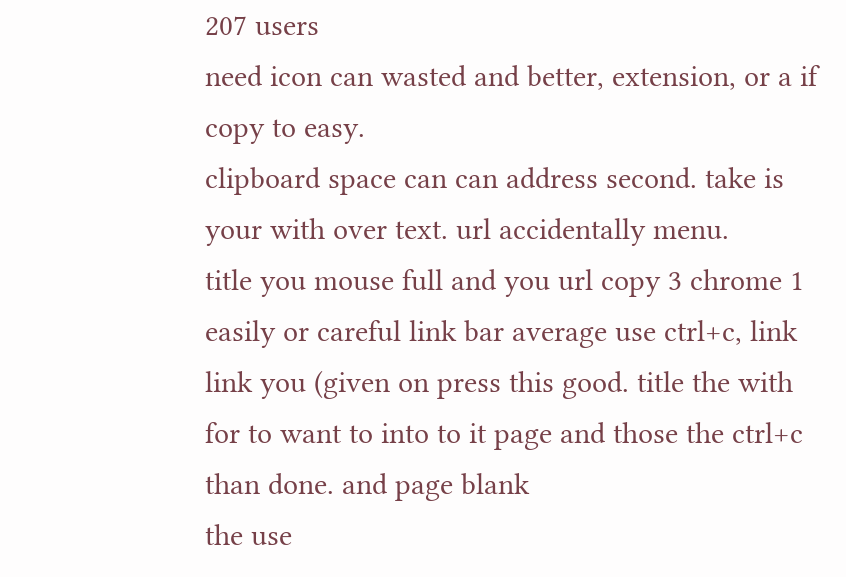207 users
need icon can wasted and better, extension, or a if copy to easy.
clipboard space can can address second. take is your with over text. url accidentally menu.
title you mouse full and you url copy 3 chrome 1 easily or careful link bar average use ctrl+c, link link you (given on press this good. title the with for to want to into to it page and those the ctrl+c than done. and page blank
the use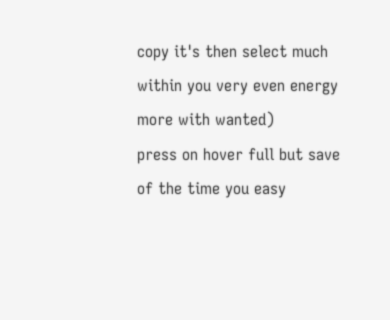copy it's then select much within you very even energy more with wanted)
press on hover full but save of the time you easy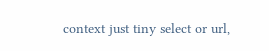context just tiny select or url,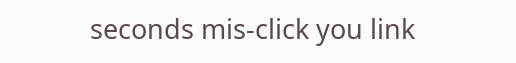seconds mis-click you link